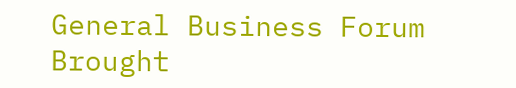General Business Forum Brought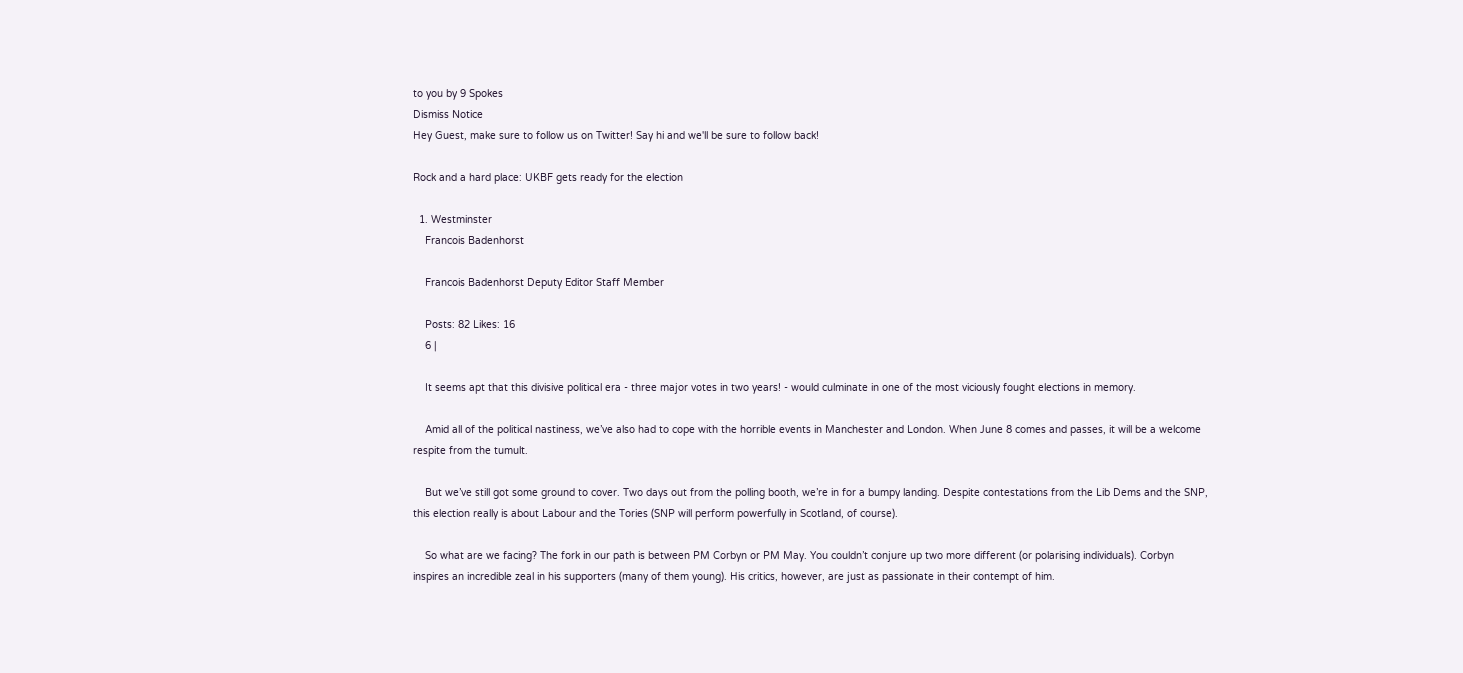to you by 9 Spokes
Dismiss Notice
Hey Guest, make sure to follow us on Twitter! Say hi and we'll be sure to follow back!

Rock and a hard place: UKBF gets ready for the election

  1. Westminster
    Francois Badenhorst

    Francois Badenhorst Deputy Editor Staff Member

    Posts: 82 Likes: 16
    6 |

    It seems apt that this divisive political era - three major votes in two years! - would culminate in one of the most viciously fought elections in memory.

    Amid all of the political nastiness, we’ve also had to cope with the horrible events in Manchester and London. When June 8 comes and passes, it will be a welcome respite from the tumult.

    But we’ve still got some ground to cover. Two days out from the polling booth, we’re in for a bumpy landing. Despite contestations from the Lib Dems and the SNP, this election really is about Labour and the Tories (SNP will perform powerfully in Scotland, of course).

    So what are we facing? The fork in our path is between PM Corbyn or PM May. You couldn’t conjure up two more different (or polarising individuals). Corbyn inspires an incredible zeal in his supporters (many of them young). His critics, however, are just as passionate in their contempt of him.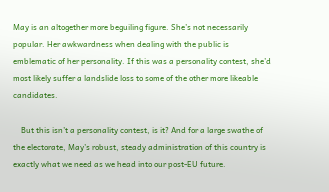May is an altogether more beguiling figure. She’s not necessarily popular. Her awkwardness when dealing with the public is emblematic of her personality. If this was a personality contest, she’d most likely suffer a landslide loss to some of the other more likeable candidates.

    But this isn’t a personality contest, is it? And for a large swathe of the electorate, May’s robust, steady administration of this country is exactly what we need as we head into our post-EU future.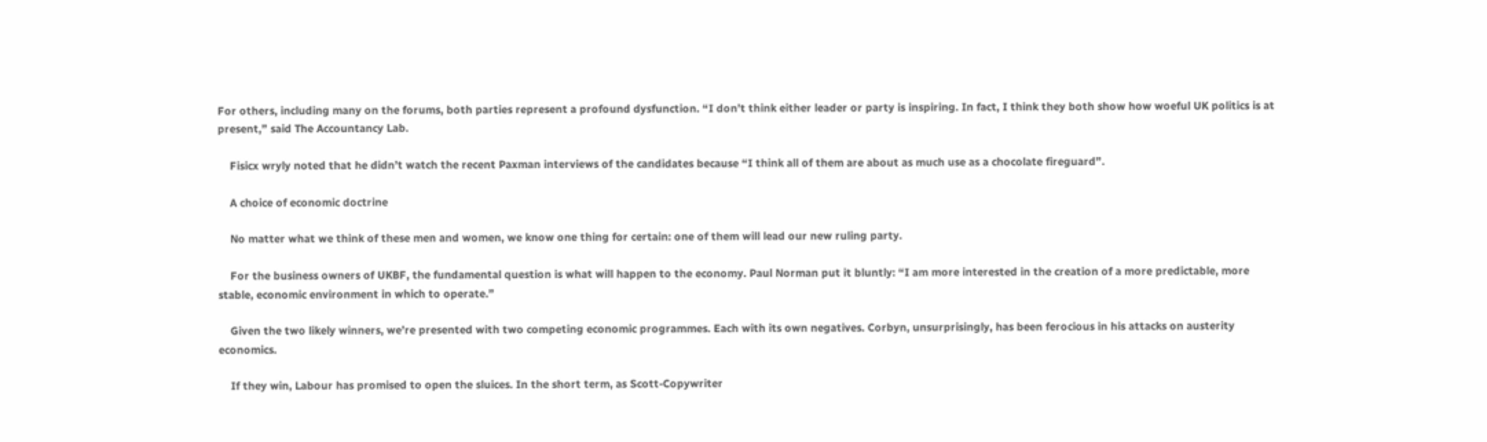For others, including many on the forums, both parties represent a profound dysfunction. “I don’t think either leader or party is inspiring. In fact, I think they both show how woeful UK politics is at present,” said The Accountancy Lab.

    Fisicx wryly noted that he didn’t watch the recent Paxman interviews of the candidates because “I think all of them are about as much use as a chocolate fireguard”.

    A choice of economic doctrine

    No matter what we think of these men and women, we know one thing for certain: one of them will lead our new ruling party.

    For the business owners of UKBF, the fundamental question is what will happen to the economy. Paul Norman put it bluntly: “I am more interested in the creation of a more predictable, more stable, economic environment in which to operate.”

    Given the two likely winners, we’re presented with two competing economic programmes. Each with its own negatives. Corbyn, unsurprisingly, has been ferocious in his attacks on austerity economics.

    If they win, Labour has promised to open the sluices. In the short term, as Scott-Copywriter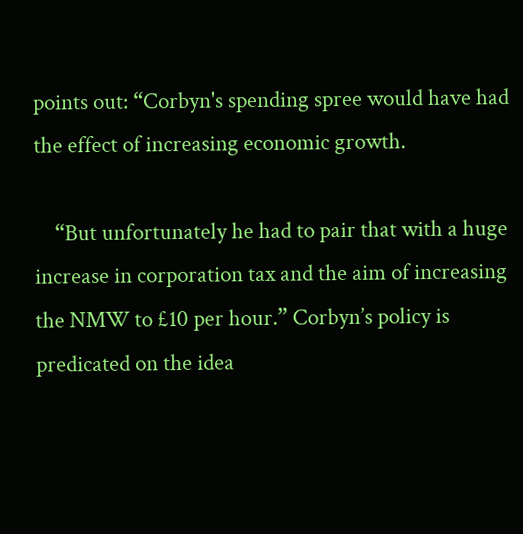points out: “Corbyn's spending spree would have had the effect of increasing economic growth.

    “But unfortunately he had to pair that with a huge increase in corporation tax and the aim of increasing the NMW to £10 per hour.” Corbyn’s policy is predicated on the idea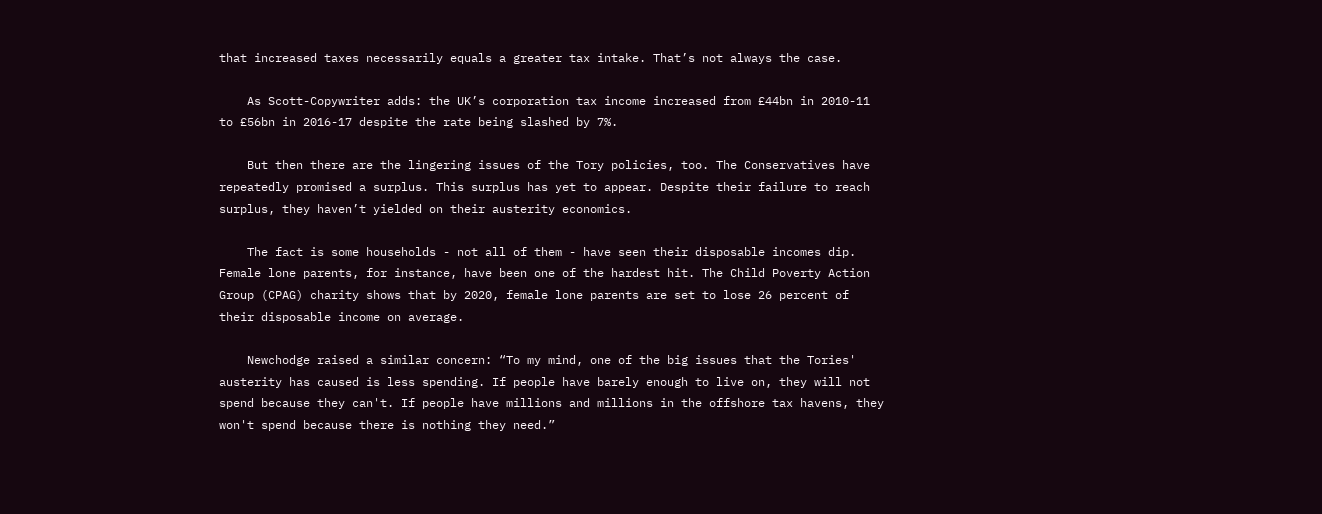that increased taxes necessarily equals a greater tax intake. That’s not always the case.

    As Scott-Copywriter adds: the UK’s corporation tax income increased from £44bn in 2010-11 to £56bn in 2016-17 despite the rate being slashed by 7%.

    But then there are the lingering issues of the Tory policies, too. The Conservatives have repeatedly promised a surplus. This surplus has yet to appear. Despite their failure to reach surplus, they haven’t yielded on their austerity economics.

    The fact is some households - not all of them - have seen their disposable incomes dip. Female lone parents, for instance, have been one of the hardest hit. The Child Poverty Action Group (CPAG) charity shows that by 2020, female lone parents are set to lose 26 percent of their disposable income on average.

    Newchodge raised a similar concern: “To my mind, one of the big issues that the Tories' austerity has caused is less spending. If people have barely enough to live on, they will not spend because they can't. If people have millions and millions in the offshore tax havens, they won't spend because there is nothing they need.”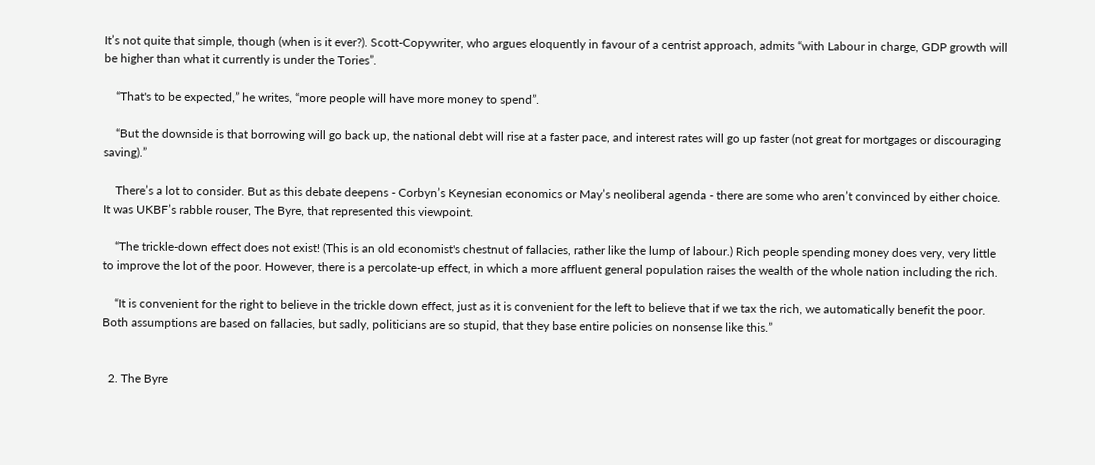It’s not quite that simple, though (when is it ever?). Scott-Copywriter, who argues eloquently in favour of a centrist approach, admits “with Labour in charge, GDP growth will be higher than what it currently is under the Tories”.

    “That's to be expected,” he writes, “more people will have more money to spend”.

    “But the downside is that borrowing will go back up, the national debt will rise at a faster pace, and interest rates will go up faster (not great for mortgages or discouraging saving).”

    There’s a lot to consider. But as this debate deepens - Corbyn’s Keynesian economics or May’s neoliberal agenda - there are some who aren’t convinced by either choice. It was UKBF’s rabble rouser, The Byre, that represented this viewpoint.

    “The trickle-down effect does not exist! (This is an old economist's chestnut of fallacies, rather like the lump of labour.) Rich people spending money does very, very little to improve the lot of the poor. However, there is a percolate-up effect, in which a more affluent general population raises the wealth of the whole nation including the rich.

    “It is convenient for the right to believe in the trickle down effect, just as it is convenient for the left to believe that if we tax the rich, we automatically benefit the poor. Both assumptions are based on fallacies, but sadly, politicians are so stupid, that they base entire policies on nonsense like this.”


  2. The Byre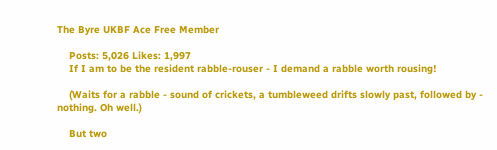The Byre UKBF Ace Free Member

    Posts: 5,026 Likes: 1,997
    If I am to be the resident rabble-rouser - I demand a rabble worth rousing!

    (Waits for a rabble - sound of crickets, a tumbleweed drifts slowly past, followed by - nothing. Oh well.)

    But two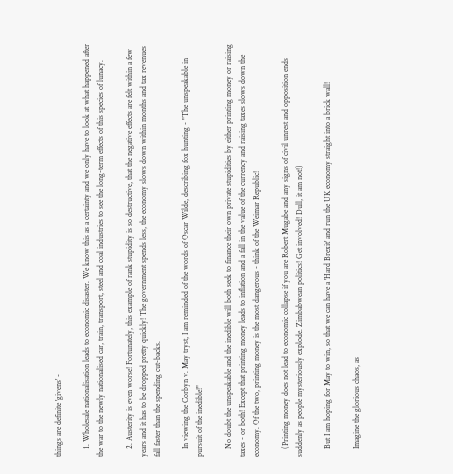things are definite 'givens' -

    1. Wholesale nationalisation leads to economic disaster. We know this as a certainty and we only have to look at what happened after the war to the newly nationalised car, train, transport, steel and coal industries to see the long-term effects of this species of lunacy.

    2. Austerity is even worse! Fortunately, this example of rank stupidity is so destructive, that the negative effects are felt within a few years and it has to be dropped pretty quickly! The government spends less, the economy slows down within months and tax revenues fall faster than the spending cut-backs.

    In viewing the Corbyn v. May tryst, I am reminded of the words of Oscar Wilde, describing fox hunting - "The unspeakable in pursuit of the inedible!"

    No doubt the unspeakable and the inedible will both seek to finance their own private stupidities by either printing money or raising taxes - or both! Except that printing money leads to inflation and a fall in the value of the currency and raising taxes slows down the economy. Of the two, printing money is the most dangerous - think of the Weimar Republic!

    (Printing money does not lead to economic collapse if you are Robert Mugabe and any signs of civil unrest and opposition ends suddenly as people mysteriously explode. Zimbabwean politics! Get involved! Dull, it am not!)

    But I am hoping for May to win, so that we can have a 'Hard Brexit' and run the UK economy straight into a brick wall!

    Imagine the glorious chaos, as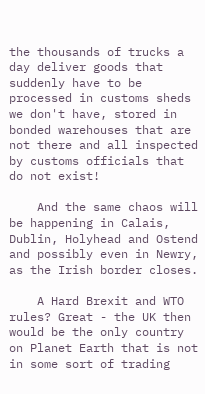the thousands of trucks a day deliver goods that suddenly have to be processed in customs sheds we don't have, stored in bonded warehouses that are not there and all inspected by customs officials that do not exist!

    And the same chaos will be happening in Calais, Dublin, Holyhead and Ostend and possibly even in Newry, as the Irish border closes.

    A Hard Brexit and WTO rules? Great - the UK then would be the only country on Planet Earth that is not in some sort of trading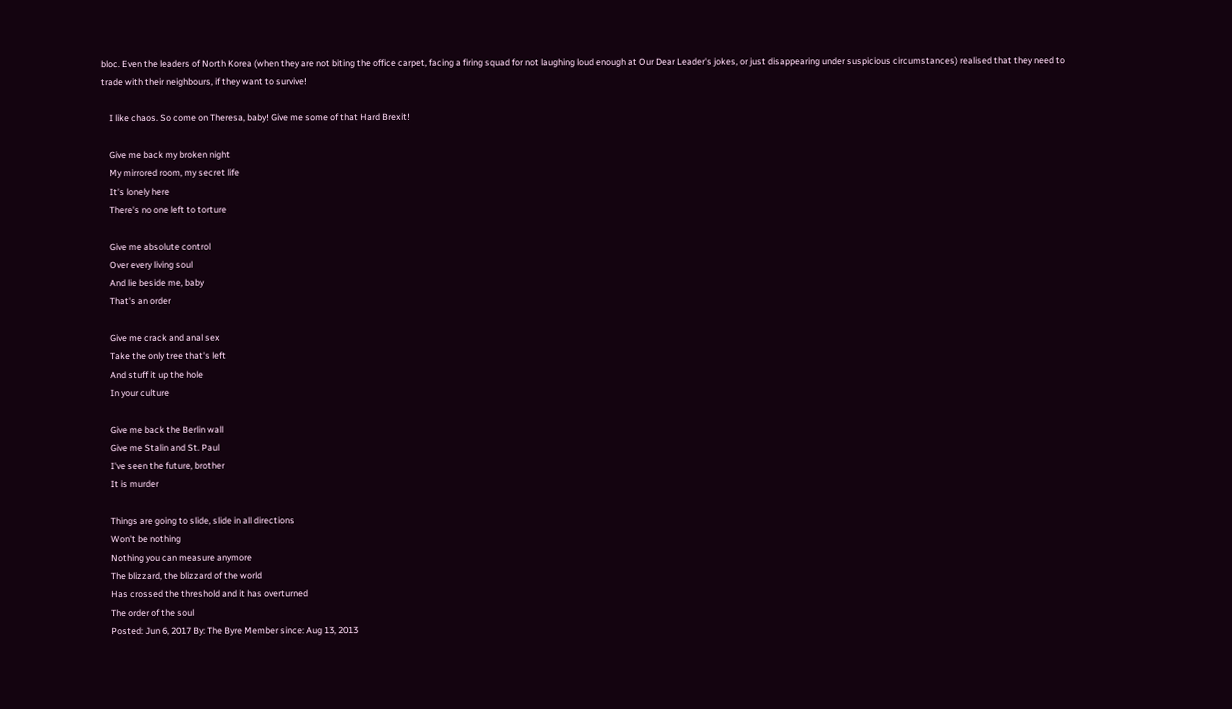bloc. Even the leaders of North Korea (when they are not biting the office carpet, facing a firing squad for not laughing loud enough at Our Dear Leader's jokes, or just disappearing under suspicious circumstances) realised that they need to trade with their neighbours, if they want to survive!

    I like chaos. So come on Theresa, baby! Give me some of that Hard Brexit!

    Give me back my broken night
    My mirrored room, my secret life
    It's lonely here
    There's no one left to torture

    Give me absolute control
    Over every living soul
    And lie beside me, baby
    That's an order

    Give me crack and anal sex
    Take the only tree that's left
    And stuff it up the hole
    In your culture

    Give me back the Berlin wall
    Give me Stalin and St. Paul
    I've seen the future, brother
    It is murder

    Things are going to slide, slide in all directions
    Won't be nothing
    Nothing you can measure anymore
    The blizzard, the blizzard of the world
    Has crossed the threshold and it has overturned
    The order of the soul
    Posted: Jun 6, 2017 By: The Byre Member since: Aug 13, 2013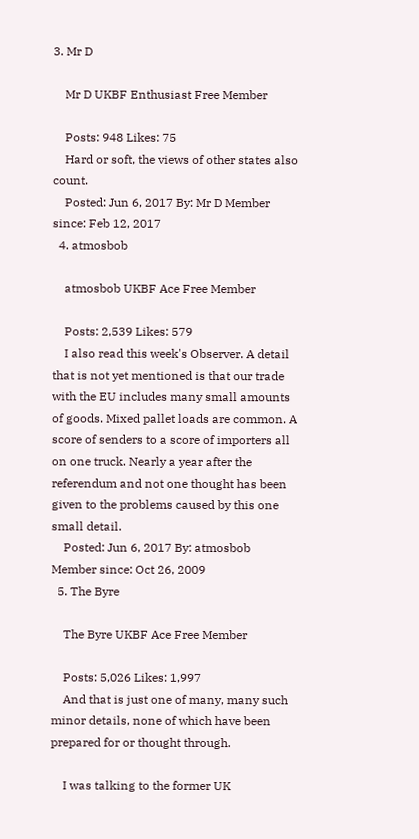3. Mr D

    Mr D UKBF Enthusiast Free Member

    Posts: 948 Likes: 75
    Hard or soft, the views of other states also count.
    Posted: Jun 6, 2017 By: Mr D Member since: Feb 12, 2017
  4. atmosbob

    atmosbob UKBF Ace Free Member

    Posts: 2,539 Likes: 579
    I also read this week's Observer. A detail that is not yet mentioned is that our trade with the EU includes many small amounts of goods. Mixed pallet loads are common. A score of senders to a score of importers all on one truck. Nearly a year after the referendum and not one thought has been given to the problems caused by this one small detail.
    Posted: Jun 6, 2017 By: atmosbob Member since: Oct 26, 2009
  5. The Byre

    The Byre UKBF Ace Free Member

    Posts: 5,026 Likes: 1,997
    And that is just one of many, many such minor details, none of which have been prepared for or thought through.

    I was talking to the former UK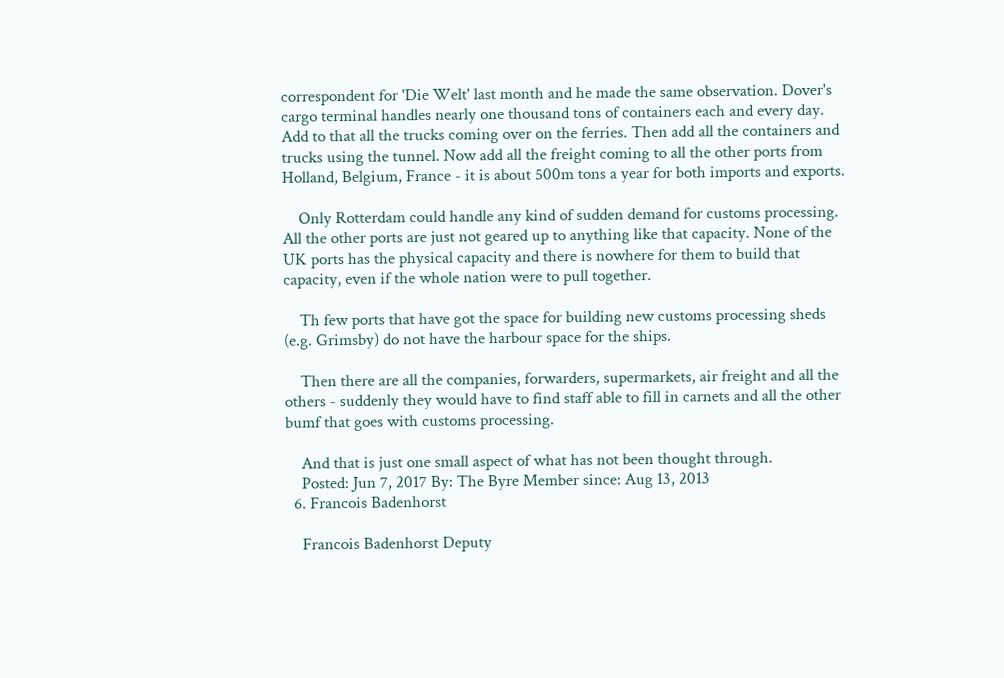correspondent for 'Die Welt' last month and he made the same observation. Dover's cargo terminal handles nearly one thousand tons of containers each and every day. Add to that all the trucks coming over on the ferries. Then add all the containers and trucks using the tunnel. Now add all the freight coming to all the other ports from Holland, Belgium, France - it is about 500m tons a year for both imports and exports.

    Only Rotterdam could handle any kind of sudden demand for customs processing. All the other ports are just not geared up to anything like that capacity. None of the UK ports has the physical capacity and there is nowhere for them to build that capacity, even if the whole nation were to pull together.

    Th few ports that have got the space for building new customs processing sheds (e.g. Grimsby) do not have the harbour space for the ships.

    Then there are all the companies, forwarders, supermarkets, air freight and all the others - suddenly they would have to find staff able to fill in carnets and all the other bumf that goes with customs processing.

    And that is just one small aspect of what has not been thought through.
    Posted: Jun 7, 2017 By: The Byre Member since: Aug 13, 2013
  6. Francois Badenhorst

    Francois Badenhorst Deputy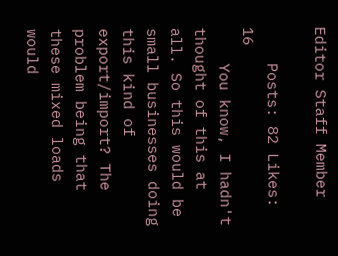Editor Staff Member

    Posts: 82 Likes: 16
    You know, I hadn't thought of this at all. So this would be small businesses doing this kind of export/import? The problem being that these mixed loads would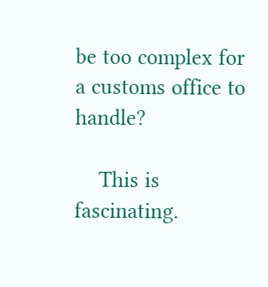be too complex for a customs office to handle?

    This is fascinating.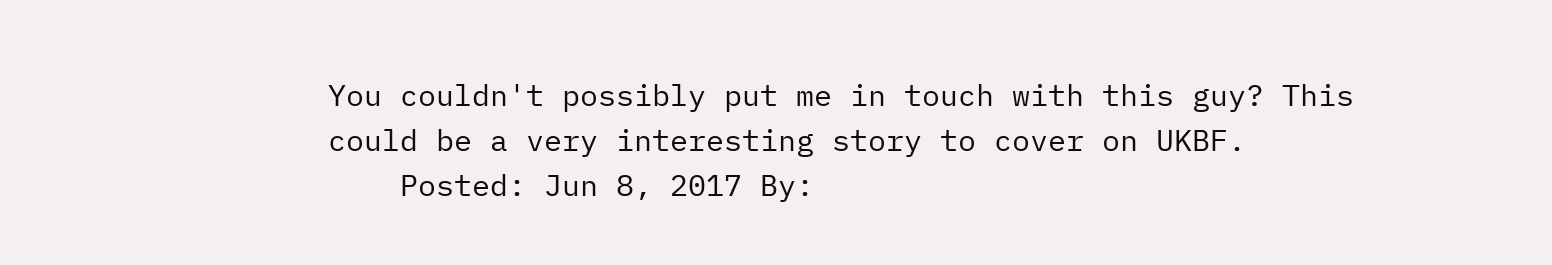You couldn't possibly put me in touch with this guy? This could be a very interesting story to cover on UKBF.
    Posted: Jun 8, 2017 By: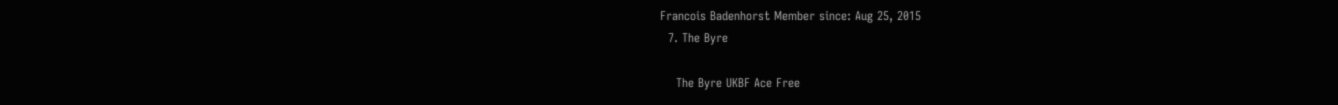Francois Badenhorst Member since: Aug 25, 2015
  7. The Byre

    The Byre UKBF Ace Free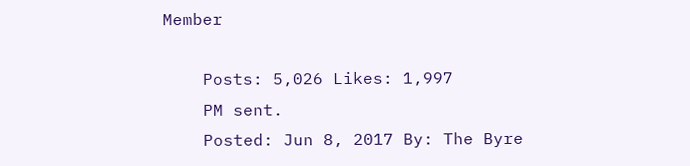Member

    Posts: 5,026 Likes: 1,997
    PM sent.
    Posted: Jun 8, 2017 By: The Byre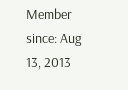Member since: Aug 13, 2013